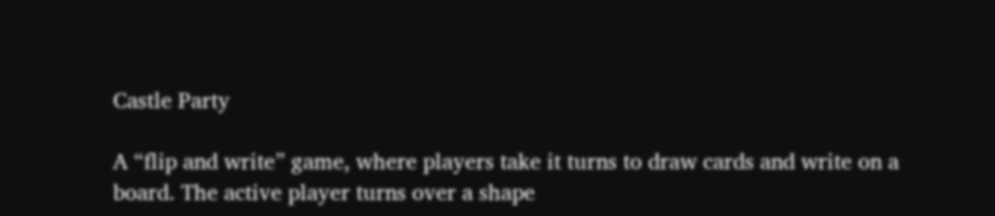Castle Party

A “flip and write” game, where players take it turns to draw cards and write on a board. The active player turns over a shape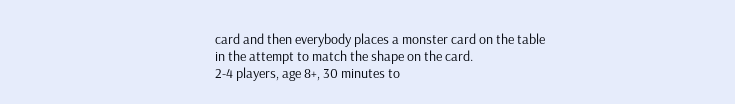card and then everybody places a monster card on the table in the attempt to match the shape on the card.
2-4 players, age 8+, 30 minutes to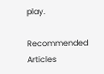play.

Recommended Articles